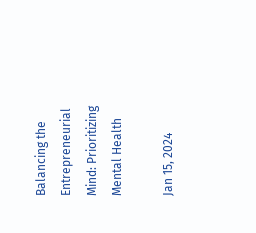Balancing the Entrepreneurial Mind: Prioritizing Mental Health

Jan 15, 2024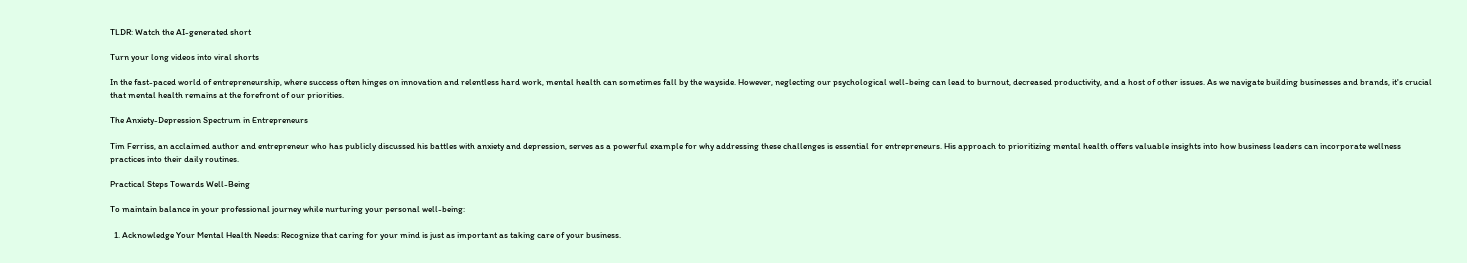TLDR: Watch the AI-generated short

Turn your long videos into viral shorts

In the fast-paced world of entrepreneurship, where success often hinges on innovation and relentless hard work, mental health can sometimes fall by the wayside. However, neglecting our psychological well-being can lead to burnout, decreased productivity, and a host of other issues. As we navigate building businesses and brands, it's crucial that mental health remains at the forefront of our priorities.

The Anxiety-Depression Spectrum in Entrepreneurs

Tim Ferriss, an acclaimed author and entrepreneur who has publicly discussed his battles with anxiety and depression, serves as a powerful example for why addressing these challenges is essential for entrepreneurs. His approach to prioritizing mental health offers valuable insights into how business leaders can incorporate wellness practices into their daily routines.

Practical Steps Towards Well-Being

To maintain balance in your professional journey while nurturing your personal well-being:

  1. Acknowledge Your Mental Health Needs: Recognize that caring for your mind is just as important as taking care of your business.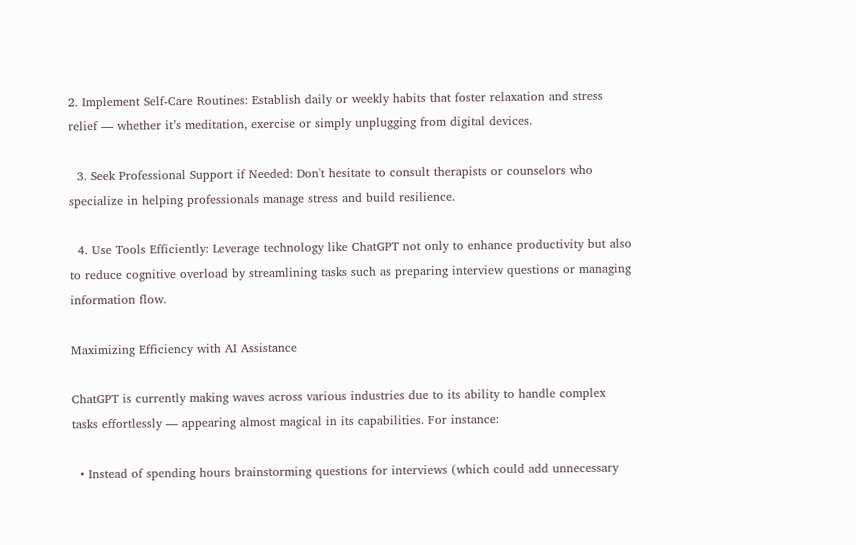2. Implement Self-Care Routines: Establish daily or weekly habits that foster relaxation and stress relief — whether it’s meditation, exercise or simply unplugging from digital devices.

  3. Seek Professional Support if Needed: Don't hesitate to consult therapists or counselors who specialize in helping professionals manage stress and build resilience.

  4. Use Tools Efficiently: Leverage technology like ChatGPT not only to enhance productivity but also to reduce cognitive overload by streamlining tasks such as preparing interview questions or managing information flow.

Maximizing Efficiency with AI Assistance

ChatGPT is currently making waves across various industries due to its ability to handle complex tasks effortlessly — appearing almost magical in its capabilities. For instance:

  • Instead of spending hours brainstorming questions for interviews (which could add unnecessary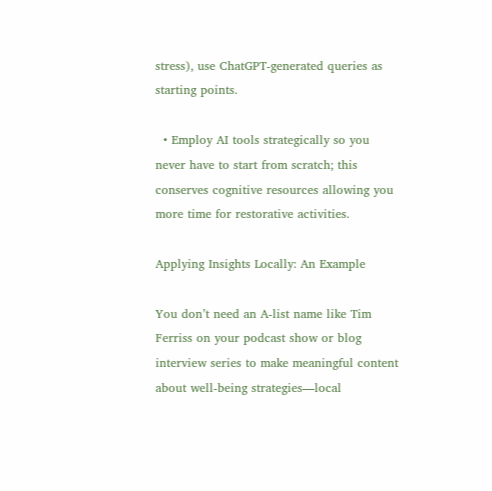stress), use ChatGPT-generated queries as starting points.

  • Employ AI tools strategically so you never have to start from scratch; this conserves cognitive resources allowing you more time for restorative activities.

Applying Insights Locally: An Example

You don’t need an A-list name like Tim Ferriss on your podcast show or blog interview series to make meaningful content about well-being strategies—local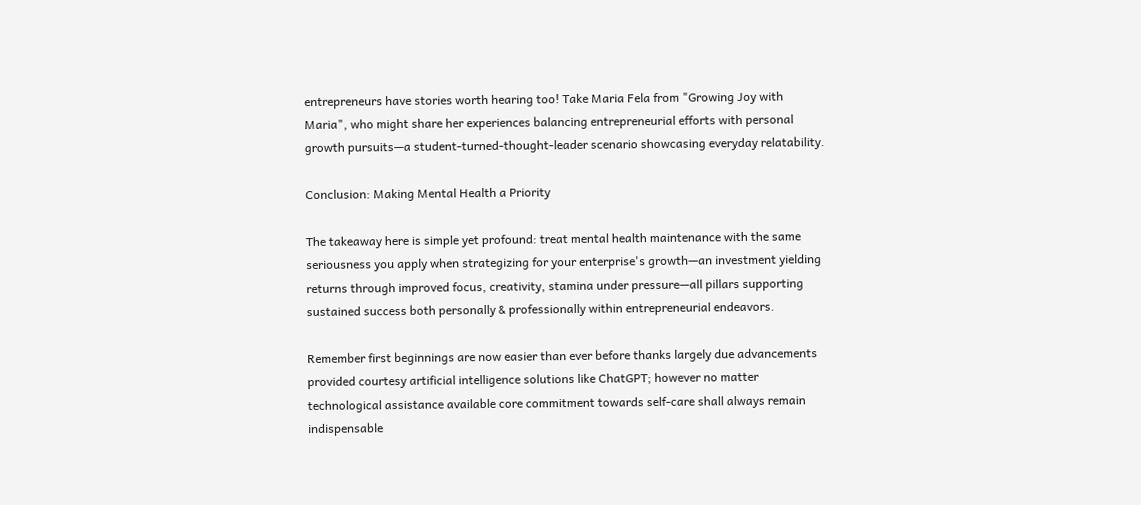entrepreneurs have stories worth hearing too! Take Maria Fela from "Growing Joy with Maria", who might share her experiences balancing entrepreneurial efforts with personal growth pursuits—a student-turned-thought-leader scenario showcasing everyday relatability.

Conclusion: Making Mental Health a Priority

The takeaway here is simple yet profound: treat mental health maintenance with the same seriousness you apply when strategizing for your enterprise's growth—an investment yielding returns through improved focus, creativity, stamina under pressure—all pillars supporting sustained success both personally & professionally within entrepreneurial endeavors.

Remember first beginnings are now easier than ever before thanks largely due advancements provided courtesy artificial intelligence solutions like ChatGPT; however no matter technological assistance available core commitment towards self-care shall always remain indispensable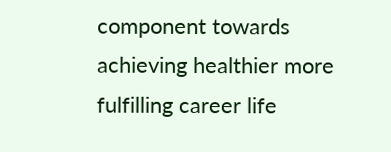component towards achieving healthier more fulfilling career life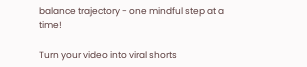balance trajectory - one mindful step at a time!

Turn your video into viral shorts